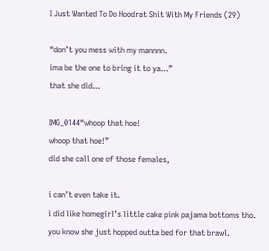I Just Wanted To Do Hoodrat Shit With My Friends (29)

“don’t you mess with my mannnn.
ima be the one to bring it to ya…”
that she did…

IMG_0144“whoop that hoe!
whoop that hoe!”
did she call one of those females,

i can’t even take it.
i did like homegirl’s little cake pink pajama bottoms tho.
you know she just hopped outta bed for that brawl.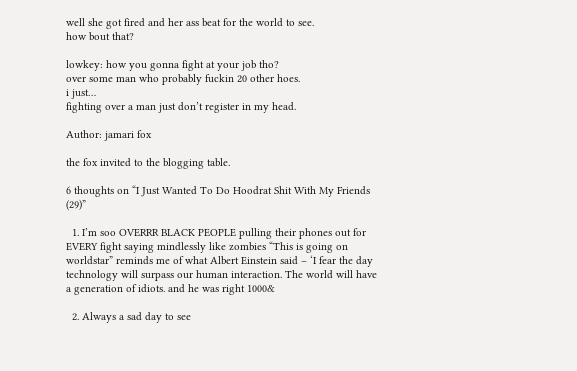well she got fired and her ass beat for the world to see.
how bout that?

lowkey: how you gonna fight at your job tho?
over some man who probably fuckin 20 other hoes.
i just…
fighting over a man just don’t register in my head.

Author: jamari fox

the fox invited to the blogging table.

6 thoughts on “I Just Wanted To Do Hoodrat Shit With My Friends (29)”

  1. I’m soo OVERRR BLACK PEOPLE pulling their phones out for EVERY fight saying mindlessly like zombies “This is going on worldstar” reminds me of what Albert Einstein said – ‘I fear the day technology will surpass our human interaction. The world will have a generation of idiots. and he was right 1000&

  2. Always a sad day to see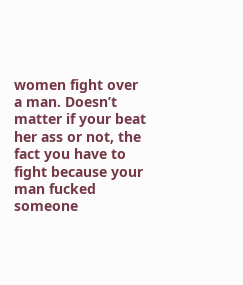women fight over a man. Doesn’t matter if your beat her ass or not, the fact you have to fight because your man fucked someone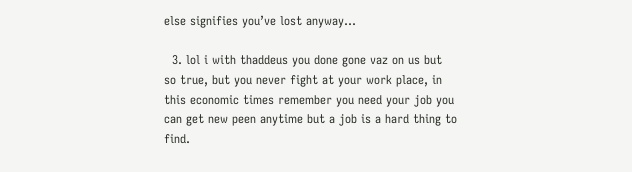else signifies you’ve lost anyway…

  3. lol i with thaddeus you done gone vaz on us but so true, but you never fight at your work place, in this economic times remember you need your job you can get new peen anytime but a job is a hard thing to find.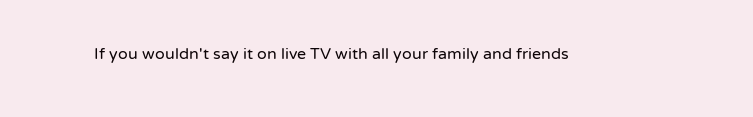If you wouldn't say it on live TV with all your family and friends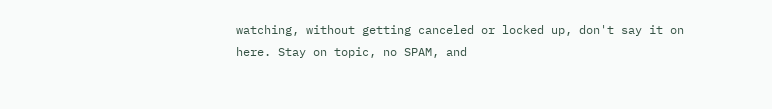watching, without getting canceled or locked up, don't say it on here. Stay on topic, no SPAM, and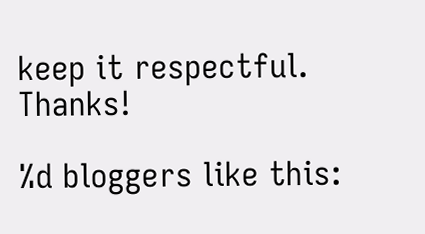keep it respectful. Thanks!

%d bloggers like this: